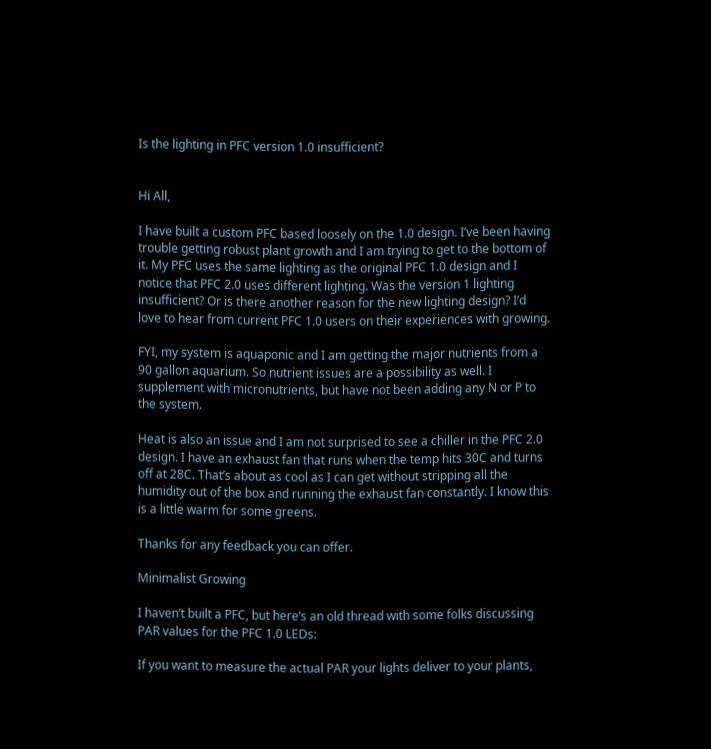Is the lighting in PFC version 1.0 insufficient?


Hi All,

I have built a custom PFC based loosely on the 1.0 design. I’ve been having trouble getting robust plant growth and I am trying to get to the bottom of it. My PFC uses the same lighting as the original PFC 1.0 design and I notice that PFC 2.0 uses different lighting. Was the version 1 lighting insufficient? Or is there another reason for the new lighting design? I’d love to hear from current PFC 1.0 users on their experiences with growing.

FYI, my system is aquaponic and I am getting the major nutrients from a 90 gallon aquarium. So nutrient issues are a possibility as well. I supplement with micronutrients, but have not been adding any N or P to the system.

Heat is also an issue and I am not surprised to see a chiller in the PFC 2.0 design. I have an exhaust fan that runs when the temp hits 30C and turns off at 28C. That’s about as cool as I can get without stripping all the humidity out of the box and running the exhaust fan constantly. I know this is a little warm for some greens.

Thanks for any feedback you can offer.

Minimalist Growing

I haven’t built a PFC, but here’s an old thread with some folks discussing PAR values for the PFC 1.0 LEDs:

If you want to measure the actual PAR your lights deliver to your plants,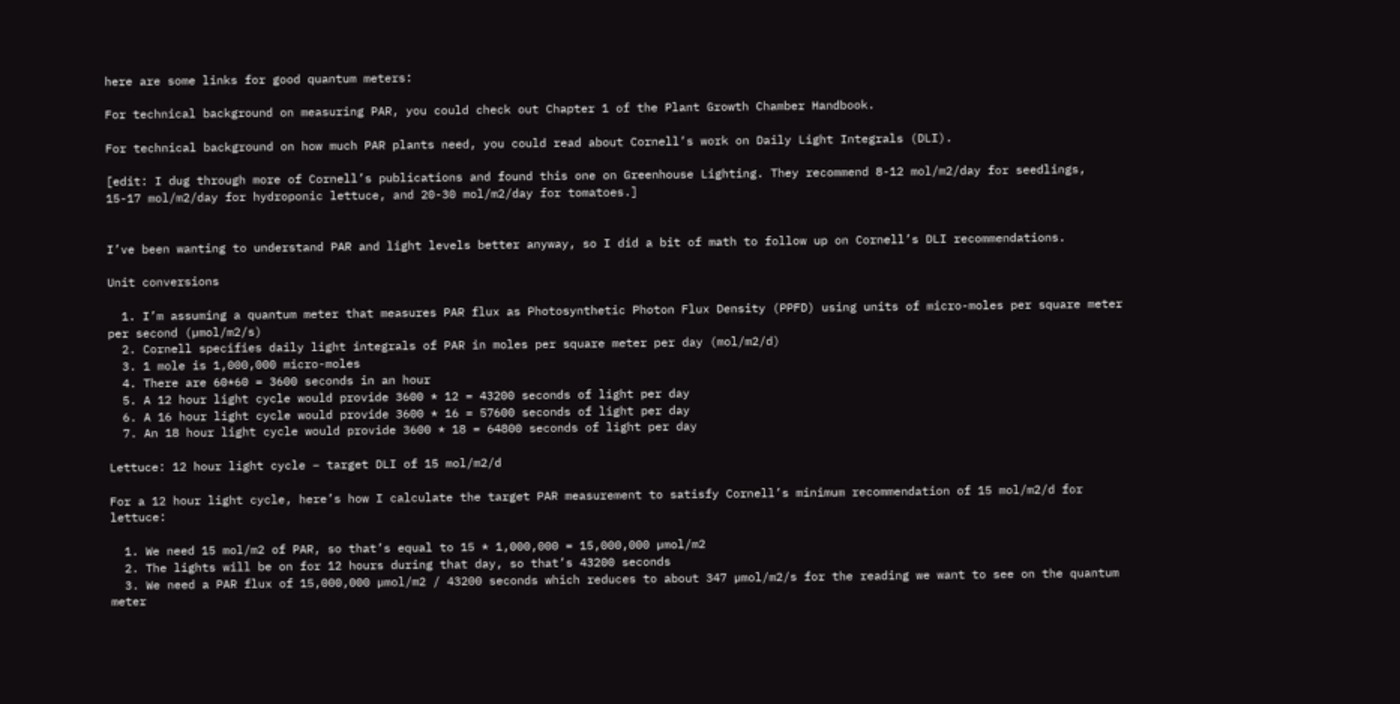here are some links for good quantum meters:

For technical background on measuring PAR, you could check out Chapter 1 of the Plant Growth Chamber Handbook.

For technical background on how much PAR plants need, you could read about Cornell’s work on Daily Light Integrals (DLI).

[edit: I dug through more of Cornell’s publications and found this one on Greenhouse Lighting. They recommend 8-12 mol/m2/day for seedlings, 15-17 mol/m2/day for hydroponic lettuce, and 20-30 mol/m2/day for tomatoes.]


I’ve been wanting to understand PAR and light levels better anyway, so I did a bit of math to follow up on Cornell’s DLI recommendations.

Unit conversions

  1. I’m assuming a quantum meter that measures PAR flux as Photosynthetic Photon Flux Density (PPFD) using units of micro-moles per square meter per second (µmol/m2/s)
  2. Cornell specifies daily light integrals of PAR in moles per square meter per day (mol/m2/d)
  3. 1 mole is 1,000,000 micro-moles
  4. There are 60*60 = 3600 seconds in an hour
  5. A 12 hour light cycle would provide 3600 * 12 = 43200 seconds of light per day
  6. A 16 hour light cycle would provide 3600 * 16 = 57600 seconds of light per day
  7. An 18 hour light cycle would provide 3600 * 18 = 64800 seconds of light per day

Lettuce: 12 hour light cycle – target DLI of 15 mol/m2/d

For a 12 hour light cycle, here’s how I calculate the target PAR measurement to satisfy Cornell’s minimum recommendation of 15 mol/m2/d for lettuce:

  1. We need 15 mol/m2 of PAR, so that’s equal to 15 * 1,000,000 = 15,000,000 µmol/m2
  2. The lights will be on for 12 hours during that day, so that’s 43200 seconds
  3. We need a PAR flux of 15,000,000 µmol/m2 / 43200 seconds which reduces to about 347 µmol/m2/s for the reading we want to see on the quantum meter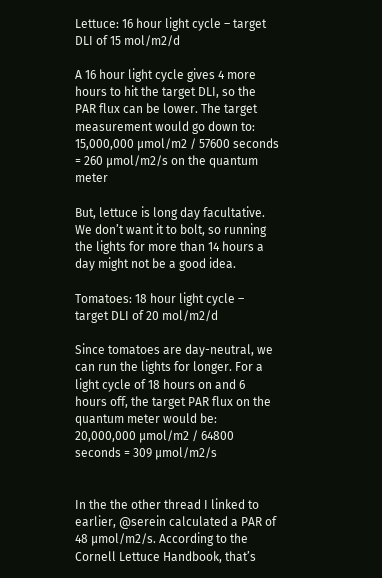Lettuce: 16 hour light cycle – target DLI of 15 mol/m2/d

A 16 hour light cycle gives 4 more hours to hit the target DLI, so the PAR flux can be lower. The target measurement would go down to:
15,000,000 µmol/m2 / 57600 seconds = 260 µmol/m2/s on the quantum meter

But, lettuce is long day facultative. We don’t want it to bolt, so running the lights for more than 14 hours a day might not be a good idea.

Tomatoes: 18 hour light cycle – target DLI of 20 mol/m2/d

Since tomatoes are day-neutral, we can run the lights for longer. For a light cycle of 18 hours on and 6 hours off, the target PAR flux on the quantum meter would be:
20,000,000 µmol/m2 / 64800 seconds = 309 µmol/m2/s


In the the other thread I linked to earlier, @serein calculated a PAR of 48 µmol/m2/s. According to the Cornell Lettuce Handbook, that’s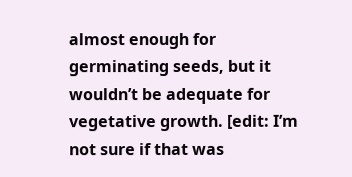almost enough for germinating seeds, but it wouldn’t be adequate for vegetative growth. [edit: I’m not sure if that was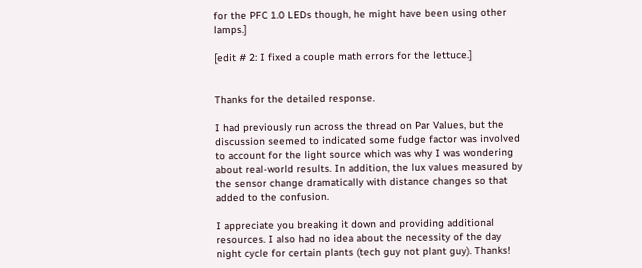for the PFC 1.0 LEDs though, he might have been using other lamps.]

[edit # 2: I fixed a couple math errors for the lettuce.]


Thanks for the detailed response.

I had previously run across the thread on Par Values, but the discussion seemed to indicated some fudge factor was involved to account for the light source which was why I was wondering about real-world results. In addition, the lux values measured by the sensor change dramatically with distance changes so that added to the confusion.

I appreciate you breaking it down and providing additional resources. I also had no idea about the necessity of the day night cycle for certain plants (tech guy not plant guy). Thanks!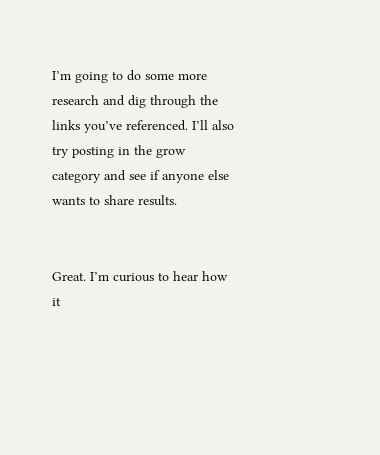I’m going to do some more research and dig through the links you’ve referenced. I’ll also try posting in the grow category and see if anyone else wants to share results.


Great. I’m curious to hear how it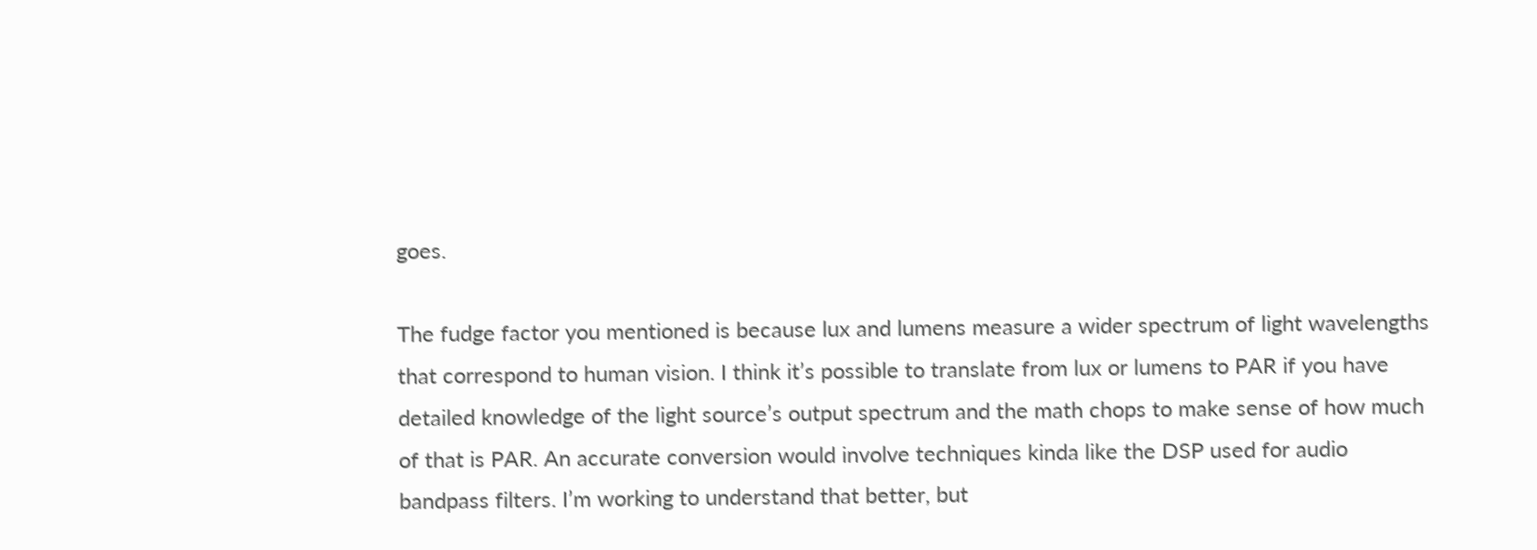goes.

The fudge factor you mentioned is because lux and lumens measure a wider spectrum of light wavelengths that correspond to human vision. I think it’s possible to translate from lux or lumens to PAR if you have detailed knowledge of the light source’s output spectrum and the math chops to make sense of how much of that is PAR. An accurate conversion would involve techniques kinda like the DSP used for audio bandpass filters. I’m working to understand that better, but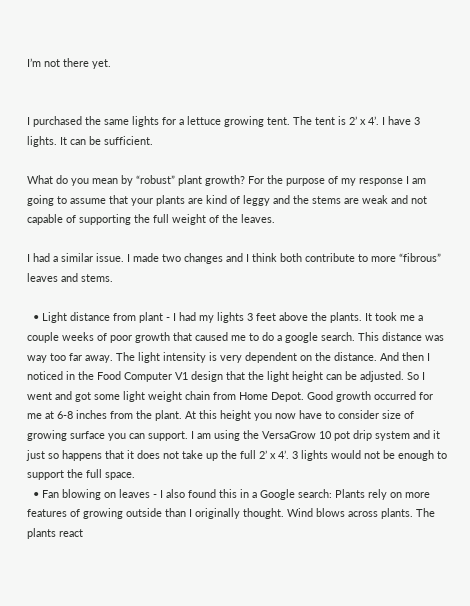I’m not there yet.


I purchased the same lights for a lettuce growing tent. The tent is 2’ x 4’. I have 3 lights. It can be sufficient.

What do you mean by “robust” plant growth? For the purpose of my response I am going to assume that your plants are kind of leggy and the stems are weak and not capable of supporting the full weight of the leaves.

I had a similar issue. I made two changes and I think both contribute to more “fibrous” leaves and stems.

  • Light distance from plant - I had my lights 3 feet above the plants. It took me a couple weeks of poor growth that caused me to do a google search. This distance was way too far away. The light intensity is very dependent on the distance. And then I noticed in the Food Computer V1 design that the light height can be adjusted. So I went and got some light weight chain from Home Depot. Good growth occurred for me at 6-8 inches from the plant. At this height you now have to consider size of growing surface you can support. I am using the VersaGrow 10 pot drip system and it just so happens that it does not take up the full 2’ x 4’. 3 lights would not be enough to support the full space.
  • Fan blowing on leaves - I also found this in a Google search: Plants rely on more features of growing outside than I originally thought. Wind blows across plants. The plants react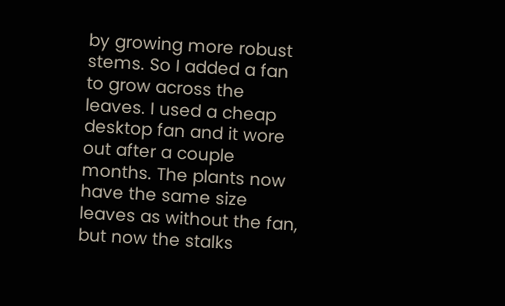by growing more robust stems. So I added a fan to grow across the leaves. I used a cheap desktop fan and it wore out after a couple months. The plants now have the same size leaves as without the fan, but now the stalks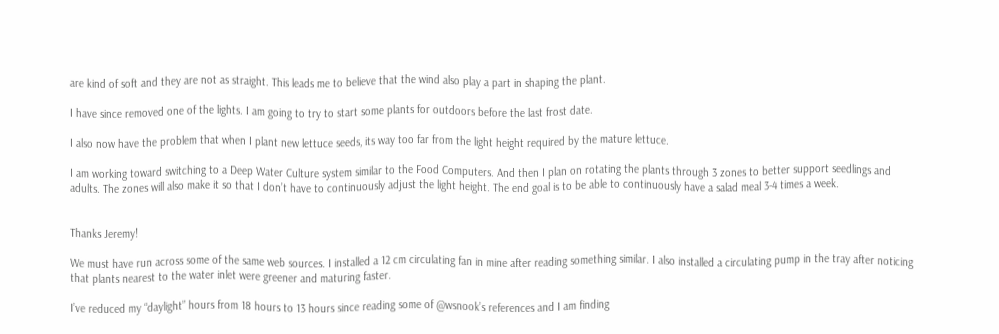are kind of soft and they are not as straight. This leads me to believe that the wind also play a part in shaping the plant.

I have since removed one of the lights. I am going to try to start some plants for outdoors before the last frost date.

I also now have the problem that when I plant new lettuce seeds, its way too far from the light height required by the mature lettuce.

I am working toward switching to a Deep Water Culture system similar to the Food Computers. And then I plan on rotating the plants through 3 zones to better support seedlings and adults. The zones will also make it so that I don’t have to continuously adjust the light height. The end goal is to be able to continuously have a salad meal 3-4 times a week.


Thanks Jeremy!

We must have run across some of the same web sources. I installed a 12 cm circulating fan in mine after reading something similar. I also installed a circulating pump in the tray after noticing that plants nearest to the water inlet were greener and maturing faster.

I’ve reduced my “daylight” hours from 18 hours to 13 hours since reading some of @wsnook’s references and I am finding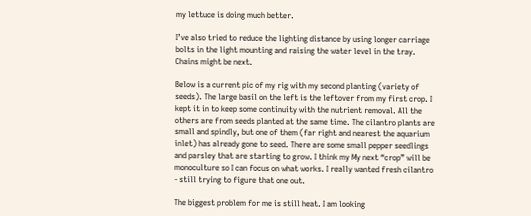my lettuce is doing much better.

I’ve also tried to reduce the lighting distance by using longer carriage bolts in the light mounting and raising the water level in the tray. Chains might be next.

Below is a current pic of my rig with my second planting (variety of seeds). The large basil on the left is the leftover from my first crop. I kept it in to keep some continuity with the nutrient removal. All the others are from seeds planted at the same time. The cilantro plants are small and spindly, but one of them (far right and nearest the aquarium inlet) has already gone to seed. There are some small pepper seedlings and parsley that are starting to grow. I think my My next “crop” will be monoculture so I can focus on what works. I really wanted fresh cilantro - still trying to figure that one out.

The biggest problem for me is still heat. I am looking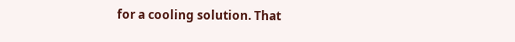for a cooling solution. That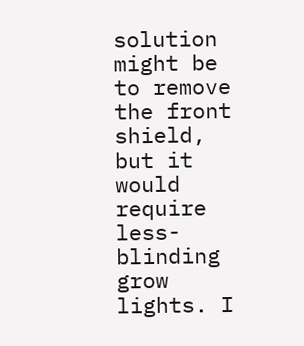solution might be to remove the front shield, but it would require less-blinding grow lights. I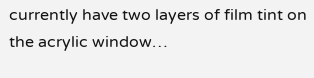currently have two layers of film tint on the acrylic window…